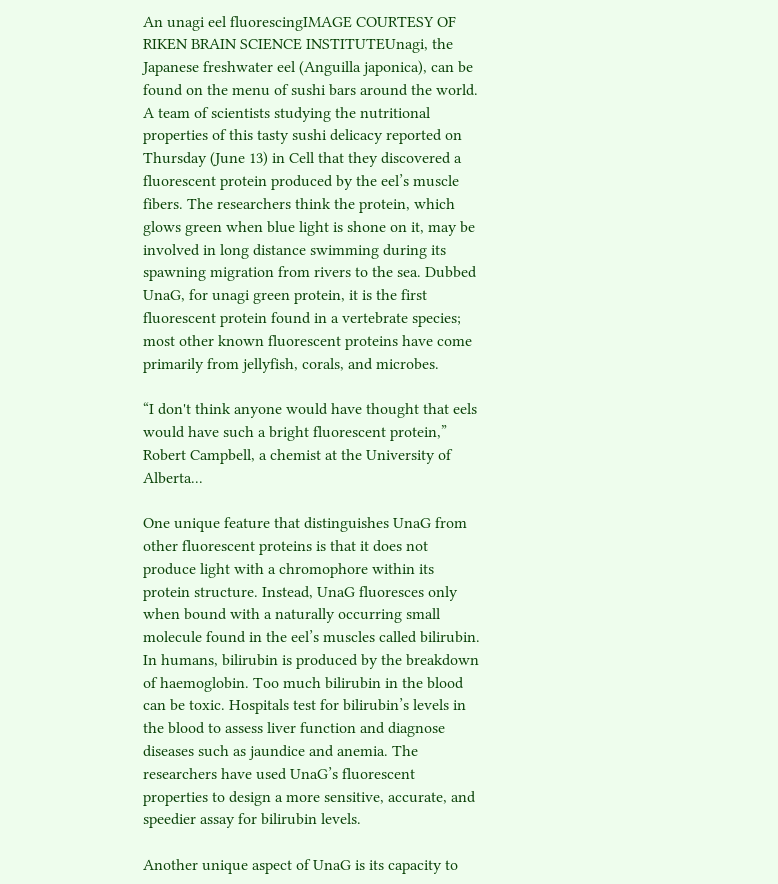An unagi eel fluorescingIMAGE COURTESY OF RIKEN BRAIN SCIENCE INSTITUTEUnagi, the Japanese freshwater eel (Anguilla japonica), can be found on the menu of sushi bars around the world. A team of scientists studying the nutritional properties of this tasty sushi delicacy reported on Thursday (June 13) in Cell that they discovered a fluorescent protein produced by the eel’s muscle fibers. The researchers think the protein, which glows green when blue light is shone on it, may be involved in long distance swimming during its spawning migration from rivers to the sea. Dubbed UnaG, for unagi green protein, it is the first fluorescent protein found in a vertebrate species; most other known fluorescent proteins have come primarily from jellyfish, corals, and microbes.

“I don't think anyone would have thought that eels would have such a bright fluorescent protein,” Robert Campbell, a chemist at the University of Alberta...

One unique feature that distinguishes UnaG from other fluorescent proteins is that it does not produce light with a chromophore within its protein structure. Instead, UnaG fluoresces only when bound with a naturally occurring small molecule found in the eel’s muscles called bilirubin. In humans, bilirubin is produced by the breakdown of haemoglobin. Too much bilirubin in the blood can be toxic. Hospitals test for bilirubin’s levels in the blood to assess liver function and diagnose diseases such as jaundice and anemia. The researchers have used UnaG’s fluorescent properties to design a more sensitive, accurate, and speedier assay for bilirubin levels.

Another unique aspect of UnaG is its capacity to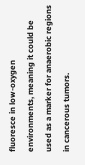fluoresce in low-oxygen environments, meaning it could be used as a marker for anaerobic regions in cancerous tumors.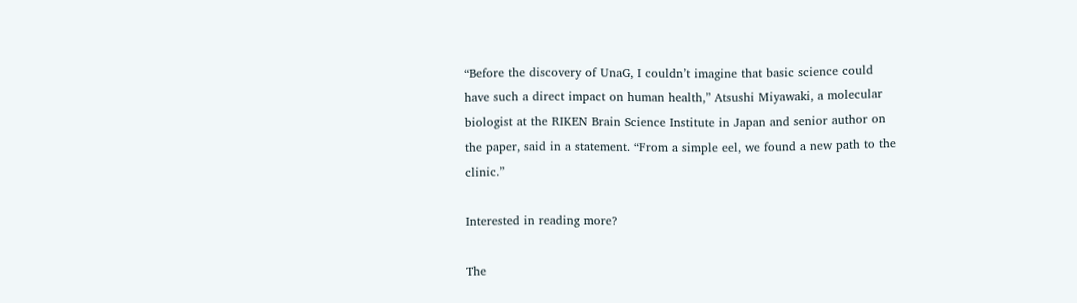“Before the discovery of UnaG, I couldn’t imagine that basic science could have such a direct impact on human health,” Atsushi Miyawaki, a molecular biologist at the RIKEN Brain Science Institute in Japan and senior author on the paper, said in a statement. “From a simple eel, we found a new path to the clinic.”

Interested in reading more?

The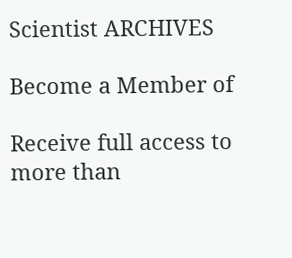Scientist ARCHIVES

Become a Member of

Receive full access to more than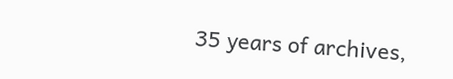35 years of archives,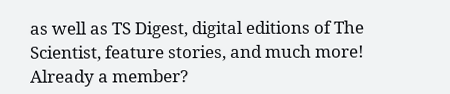as well as TS Digest, digital editions of The Scientist, feature stories, and much more!
Already a member?